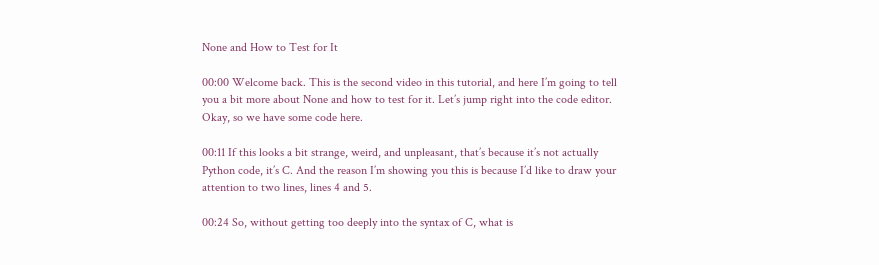None and How to Test for It

00:00 Welcome back. This is the second video in this tutorial, and here I’m going to tell you a bit more about None and how to test for it. Let’s jump right into the code editor. Okay, so we have some code here.

00:11 If this looks a bit strange, weird, and unpleasant, that’s because it’s not actually Python code, it’s C. And the reason I’m showing you this is because I’d like to draw your attention to two lines, lines 4 and 5.

00:24 So, without getting too deeply into the syntax of C, what is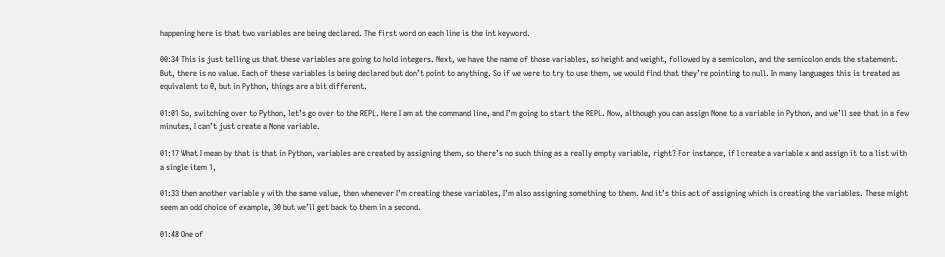happening here is that two variables are being declared. The first word on each line is the int keyword.

00:34 This is just telling us that these variables are going to hold integers. Next, we have the name of those variables, so height and weight, followed by a semicolon, and the semicolon ends the statement. But, there is no value. Each of these variables is being declared but don’t point to anything. So if we were to try to use them, we would find that they’re pointing to null. In many languages this is treated as equivalent to 0, but in Python, things are a bit different.

01:01 So, switching over to Python, let’s go over to the REPL. Here I am at the command line, and I’m going to start the REPL. Now, although you can assign None to a variable in Python, and we’ll see that in a few minutes, I can’t just create a None variable.

01:17 What I mean by that is that in Python, variables are created by assigning them, so there’s no such thing as a really empty variable, right? For instance, if I create a variable x and assign it to a list with a single item 1,

01:33 then another variable y with the same value, then whenever I’m creating these variables, I’m also assigning something to them. And it’s this act of assigning which is creating the variables. These might seem an odd choice of example, 30 but we’ll get back to them in a second.

01:48 One of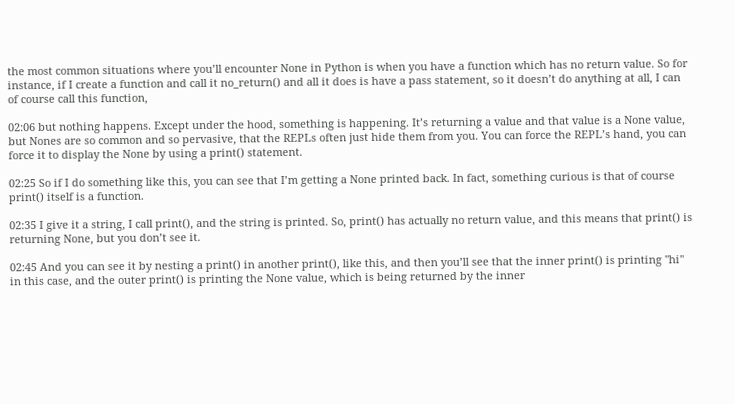the most common situations where you’ll encounter None in Python is when you have a function which has no return value. So for instance, if I create a function and call it no_return() and all it does is have a pass statement, so it doesn’t do anything at all, I can of course call this function,

02:06 but nothing happens. Except under the hood, something is happening. It’s returning a value and that value is a None value, but Nones are so common and so pervasive, that the REPLs often just hide them from you. You can force the REPL’s hand, you can force it to display the None by using a print() statement.

02:25 So if I do something like this, you can see that I’m getting a None printed back. In fact, something curious is that of course print() itself is a function.

02:35 I give it a string, I call print(), and the string is printed. So, print() has actually no return value, and this means that print() is returning None, but you don’t see it.

02:45 And you can see it by nesting a print() in another print(), like this, and then you’ll see that the inner print() is printing "hi" in this case, and the outer print() is printing the None value, which is being returned by the inner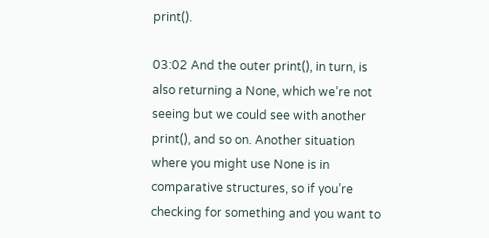print().

03:02 And the outer print(), in turn, is also returning a None, which we’re not seeing but we could see with another print(), and so on. Another situation where you might use None is in comparative structures, so if you’re checking for something and you want to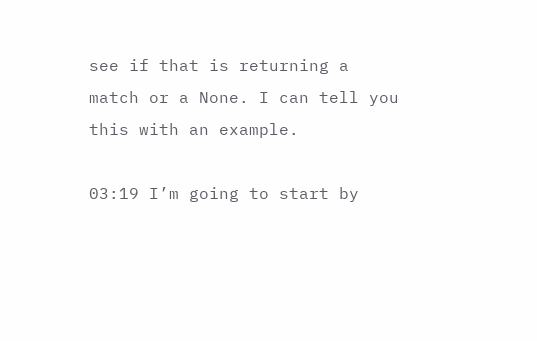see if that is returning a match or a None. I can tell you this with an example.

03:19 I’m going to start by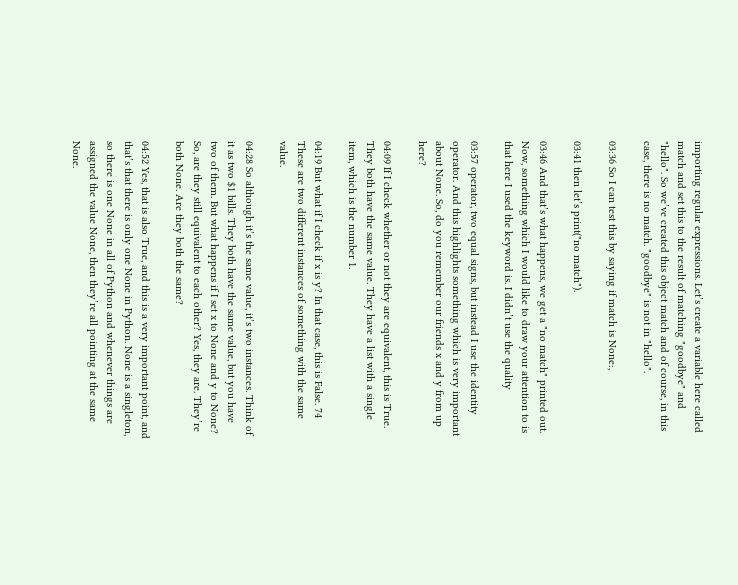importing regular expressions. Let’s create a variable here called match and set this to the result of matching "goodbye" and "hello". So we’ve created this object match and of course, in this case, there is no match. "goodbye" is not in "hello".

03:36 So I can test this by saying if match is None:,

03:41 then let’s print("no match").

03:46 And that’s what happens, we get a "no match" printed out. Now, something which I would like to draw your attention to is that here I used the keyword is. I didn’t use the quality

03:57 operator, two equal signs, but instead I use the identity operator. And this highlights something which is very important about None. So, do you remember our friends x and y from up here?

04:09 If I check whether or not they are equivalent, this is True. They both have the same value. They have a list with a single item, which is the number 1.

04:19 But what if I check if x is y? In that case, this is False. 74 These are two different instances of something with the same value.

04:28 So although it’s the same value, it’s two instances. Think of it as two $1 bills. They both have the same value, but you have two of them. But what happens if I set x to None and y to None? So, are they still equivalent to each other? Yes, they are. They’re both None. Are they both the same?

04:52 Yes, that is also True, and this is a very important point, and that’s that there is only one None in Python. None is a singleton, so there is one None in all of Python and whenever things are assigned the value None, then they’re all pointing at the same None.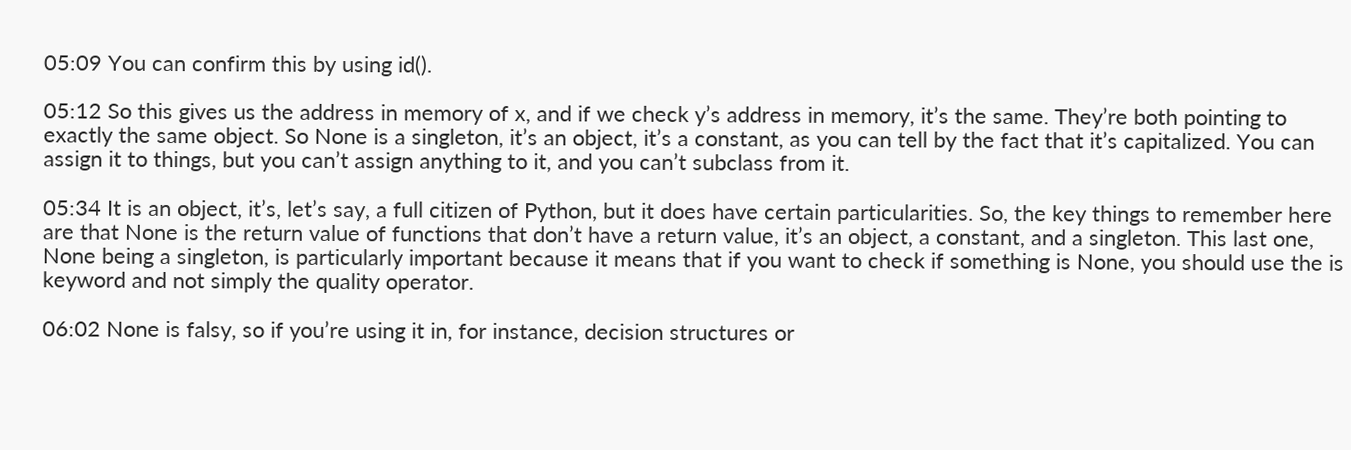05:09 You can confirm this by using id().

05:12 So this gives us the address in memory of x, and if we check y’s address in memory, it’s the same. They’re both pointing to exactly the same object. So None is a singleton, it’s an object, it’s a constant, as you can tell by the fact that it’s capitalized. You can assign it to things, but you can’t assign anything to it, and you can’t subclass from it.

05:34 It is an object, it’s, let’s say, a full citizen of Python, but it does have certain particularities. So, the key things to remember here are that None is the return value of functions that don’t have a return value, it’s an object, a constant, and a singleton. This last one, None being a singleton, is particularly important because it means that if you want to check if something is None, you should use the is keyword and not simply the quality operator.

06:02 None is falsy, so if you’re using it in, for instance, decision structures or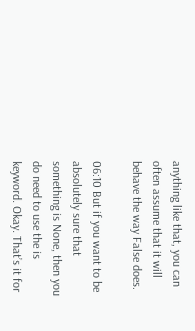anything like that, you can often assume that it will behave the way False does.

06:10 But if you want to be absolutely sure that something is None, then you do need to use the is keyword. Okay. That’s it for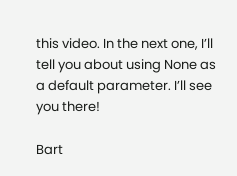this video. In the next one, I’ll tell you about using None as a default parameter. I’ll see you there!

Bart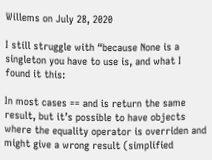Willems on July 28, 2020

I still struggle with “because None is a singleton you have to use is, and what I found it this:

In most cases == and is return the same result, but it’s possible to have objects where the equality operator is overriden and might give a wrong result (simplified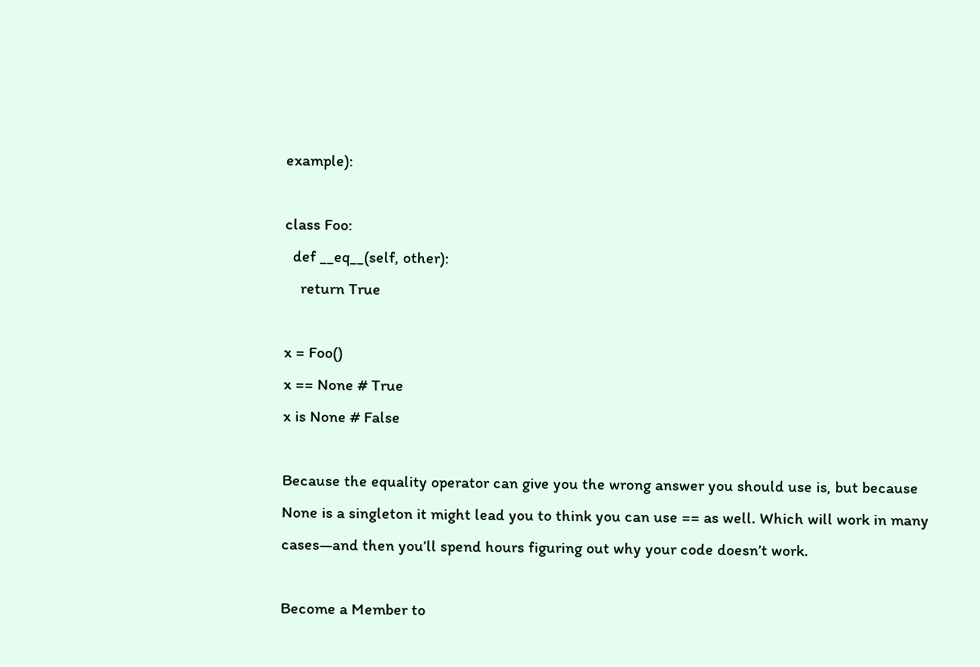example):

class Foo:
  def __eq__(self, other):
    return True

x = Foo()
x == None # True
x is None # False

Because the equality operator can give you the wrong answer you should use is, but because None is a singleton it might lead you to think you can use == as well. Which will work in many cases—and then you’ll spend hours figuring out why your code doesn’t work.

Become a Member to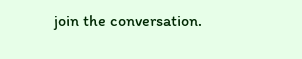join the conversation.